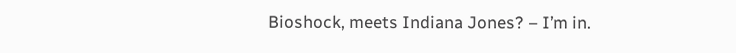Bioshock, meets Indiana Jones? – I’m in.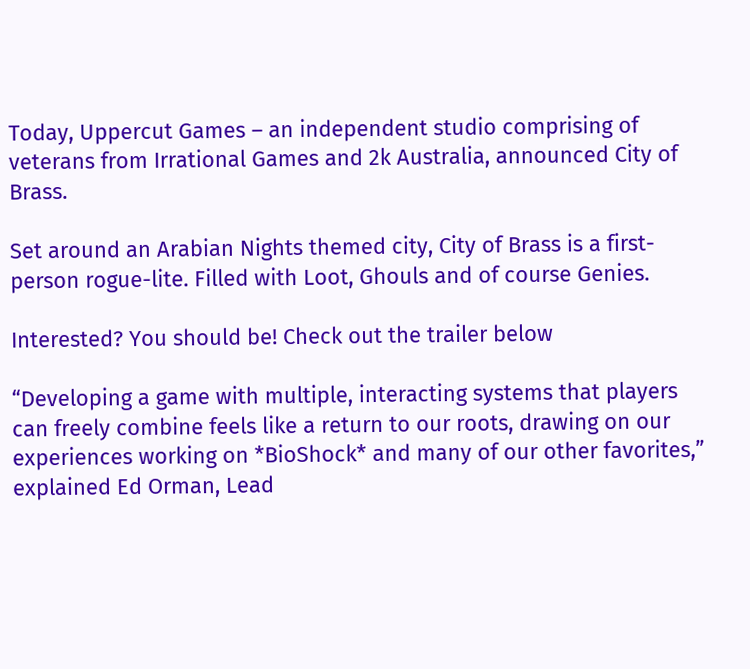Today, Uppercut Games – an independent studio comprising of veterans from Irrational Games and 2k Australia, announced City of Brass.

Set around an Arabian Nights themed city, City of Brass is a first-person rogue-lite. Filled with Loot, Ghouls and of course Genies.

Interested? You should be! Check out the trailer below

“Developing a game with multiple, interacting systems that players can freely combine feels like a return to our roots, drawing on our experiences working on *BioShock* and many of our other favorites,” explained Ed Orman, Lead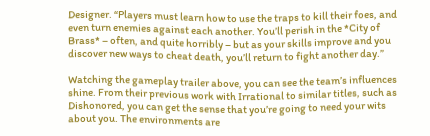Designer. “Players must learn how to use the traps to kill their foes, and even turn enemies against each another. You’ll perish in the *City of Brass* – often, and quite horribly – but as your skills improve and you discover new ways to cheat death, you’ll return to fight another day.”

Watching the gameplay trailer above, you can see the team’s influences shine. From their previous work with Irrational to similar titles, such as Dishonored, you can get the sense that you’re going to need your wits about you. The environments are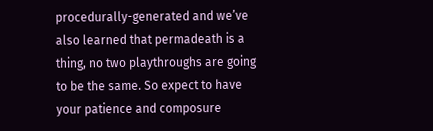procedurally-generated and we’ve also learned that permadeath is a thing, no two playthroughs are going to be the same. So expect to have your patience and composure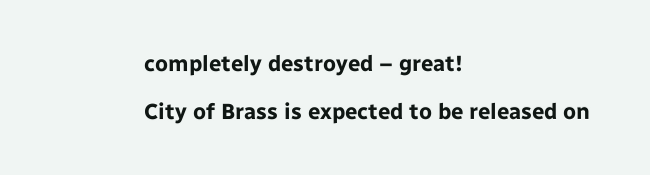completely destroyed – great!

City of Brass is expected to be released on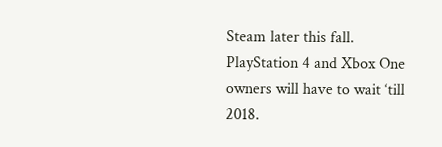Steam later this fall. PlayStation 4 and Xbox One owners will have to wait ‘till 2018.